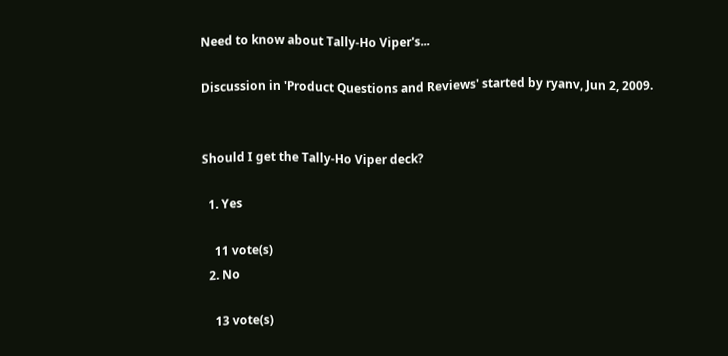Need to know about Tally-Ho Viper's...

Discussion in 'Product Questions and Reviews' started by ryanv, Jun 2, 2009.


Should I get the Tally-Ho Viper deck?

  1. Yes

    11 vote(s)
  2. No

    13 vote(s)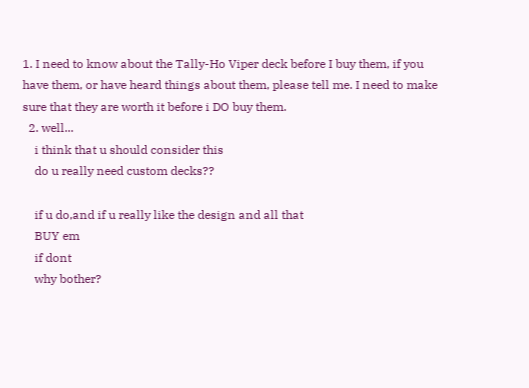1. I need to know about the Tally-Ho Viper deck before I buy them, if you have them, or have heard things about them, please tell me. I need to make sure that they are worth it before i DO buy them.
  2. well...
    i think that u should consider this
    do u really need custom decks??

    if u do,and if u really like the design and all that
    BUY em
    if dont
    why bother?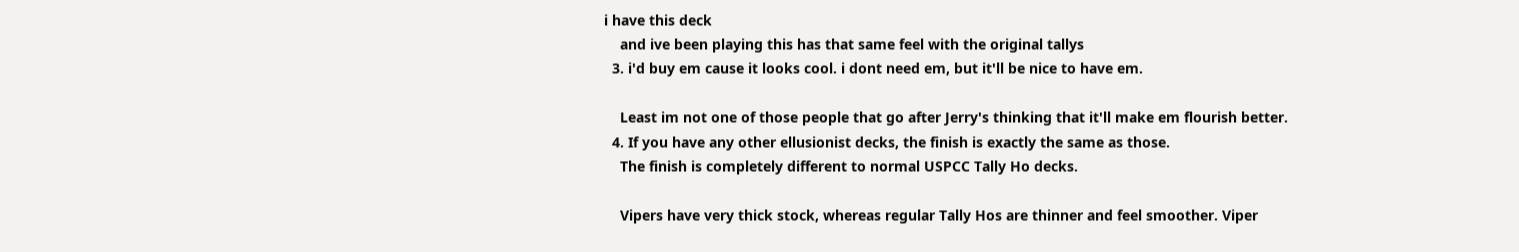i have this deck
    and ive been playing this has that same feel with the original tallys
  3. i'd buy em cause it looks cool. i dont need em, but it'll be nice to have em.

    Least im not one of those people that go after Jerry's thinking that it'll make em flourish better.
  4. If you have any other ellusionist decks, the finish is exactly the same as those.
    The finish is completely different to normal USPCC Tally Ho decks.

    Vipers have very thick stock, whereas regular Tally Hos are thinner and feel smoother. Viper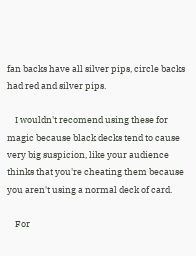fan backs have all silver pips, circle backs had red and silver pips.

    I wouldn't recomend using these for magic because black decks tend to cause very big suspicion, like your audience thinks that you're cheating them because you aren't using a normal deck of card.

    For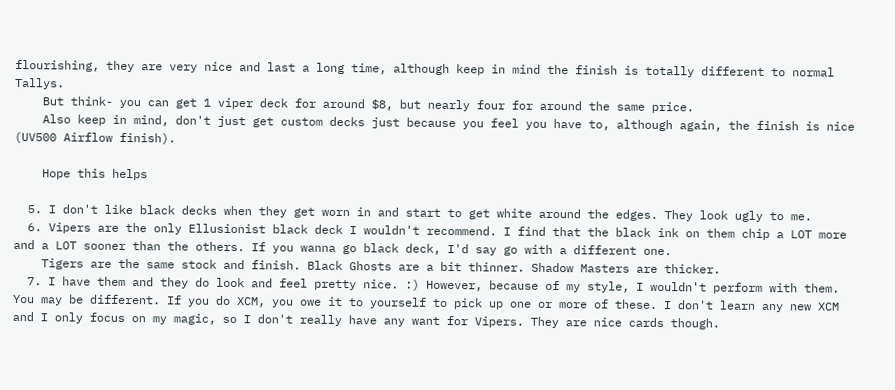flourishing, they are very nice and last a long time, although keep in mind the finish is totally different to normal Tallys.
    But think- you can get 1 viper deck for around $8, but nearly four for around the same price.
    Also keep in mind, don't just get custom decks just because you feel you have to, although again, the finish is nice (UV500 Airflow finish).

    Hope this helps

  5. I don't like black decks when they get worn in and start to get white around the edges. They look ugly to me.
  6. Vipers are the only Ellusionist black deck I wouldn't recommend. I find that the black ink on them chip a LOT more and a LOT sooner than the others. If you wanna go black deck, I'd say go with a different one.
    Tigers are the same stock and finish. Black Ghosts are a bit thinner. Shadow Masters are thicker.
  7. I have them and they do look and feel pretty nice. :) However, because of my style, I wouldn't perform with them. You may be different. If you do XCM, you owe it to yourself to pick up one or more of these. I don't learn any new XCM and I only focus on my magic, so I don't really have any want for Vipers. They are nice cards though.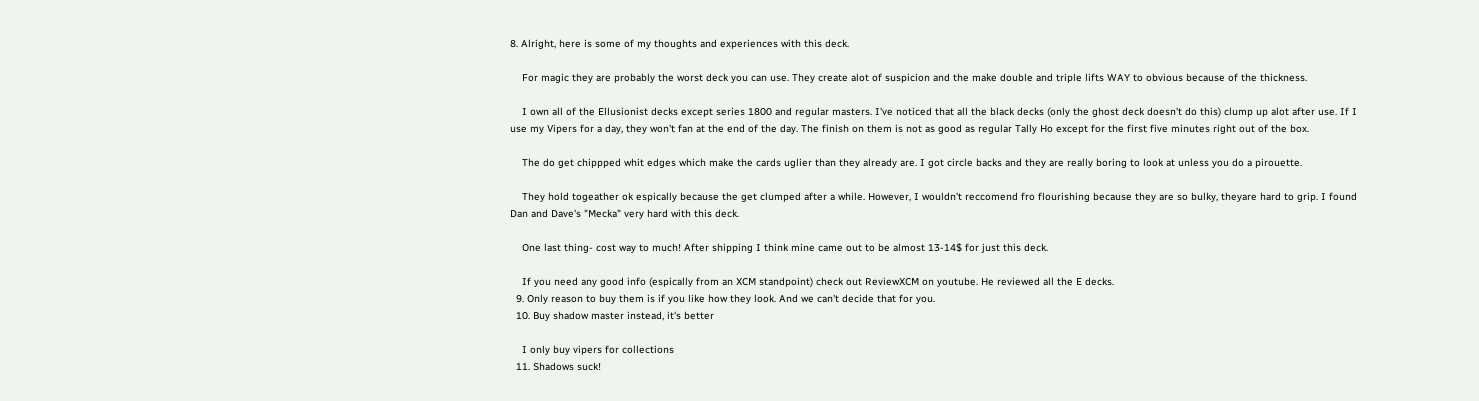8. Alright, here is some of my thoughts and experiences with this deck.

    For magic they are probably the worst deck you can use. They create alot of suspicion and the make double and triple lifts WAY to obvious because of the thickness.

    I own all of the Ellusionist decks except series 1800 and regular masters. I've noticed that all the black decks (only the ghost deck doesn't do this) clump up alot after use. If I use my Vipers for a day, they won't fan at the end of the day. The finish on them is not as good as regular Tally Ho except for the first five minutes right out of the box.

    The do get chippped whit edges which make the cards uglier than they already are. I got circle backs and they are really boring to look at unless you do a pirouette.

    They hold togeather ok espically because the get clumped after a while. However, I wouldn't reccomend fro flourishing because they are so bulky, theyare hard to grip. I found Dan and Dave's "Mecka" very hard with this deck.

    One last thing- cost way to much! After shipping I think mine came out to be almost 13-14$ for just this deck.

    If you need any good info (espically from an XCM standpoint) check out ReviewXCM on youtube. He reviewed all the E decks.
  9. Only reason to buy them is if you like how they look. And we can't decide that for you.
  10. Buy shadow master instead, it's better

    I only buy vipers for collections
  11. Shadows suck!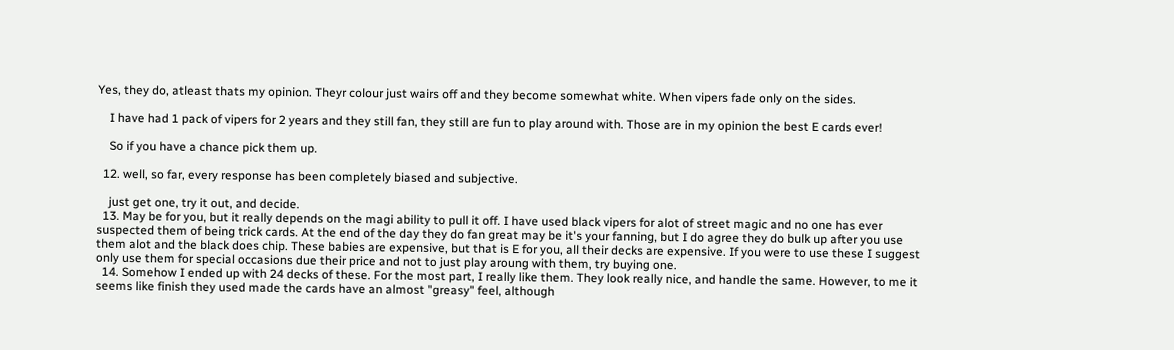Yes, they do, atleast thats my opinion. Theyr colour just wairs off and they become somewhat white. When vipers fade only on the sides.

    I have had 1 pack of vipers for 2 years and they still fan, they still are fun to play around with. Those are in my opinion the best E cards ever!

    So if you have a chance pick them up.

  12. well, so far, every response has been completely biased and subjective.

    just get one, try it out, and decide.
  13. May be for you, but it really depends on the magi ability to pull it off. I have used black vipers for alot of street magic and no one has ever suspected them of being trick cards. At the end of the day they do fan great may be it's your fanning, but I do agree they do bulk up after you use them alot and the black does chip. These babies are expensive, but that is E for you, all their decks are expensive. If you were to use these I suggest only use them for special occasions due their price and not to just play aroung with them, try buying one.
  14. Somehow I ended up with 24 decks of these. For the most part, I really like them. They look really nice, and handle the same. However, to me it seems like finish they used made the cards have an almost "greasy" feel, although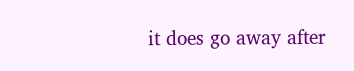it does go away after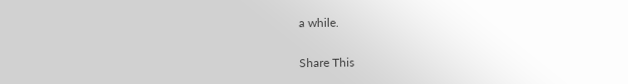a while.

Share This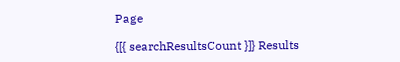Page

{[{ searchResultsCount }]} Results